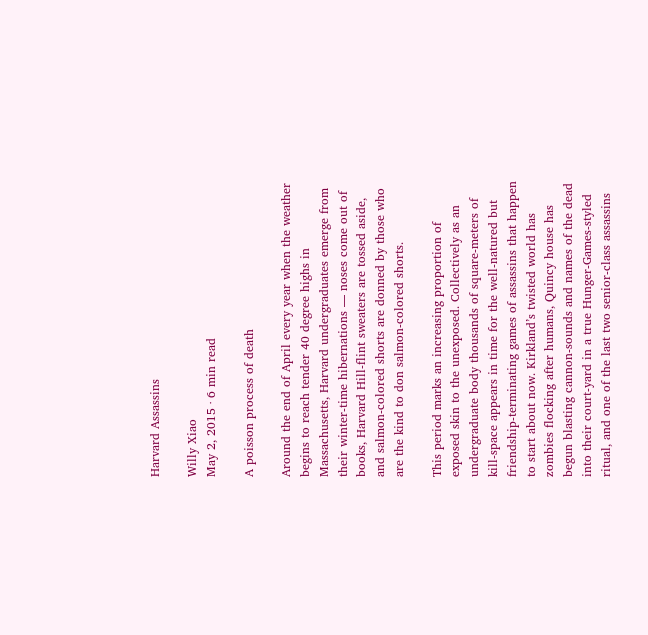Harvard Assassins

Willy Xiao
May 2, 2015 · 6 min read

A poisson process of death

Around the end of April every year when the weather begins to reach tender 40 degree highs in Massachusetts, Harvard undergraduates emerge from their winter-time hibernations — noses come out of books, Harvard Hill-flint sweaters are tossed aside, and salmon-colored shorts are donned by those who are the kind to don salmon-colored shorts.

This period marks an increasing proportion of exposed skin to the unexposed. Collectively as an undergraduate body thousands of square-meters of kill-space appears in time for the well-natured but friendship-terminating games of assassins that happen to start about now. Kirkland’s twisted world has zombies flocking after humans, Quincy house has begun blasting cannon-sounds and names of the dead into their court-yard in a true Hunger-Games-styled ritual, and one of the last two senior-class assassins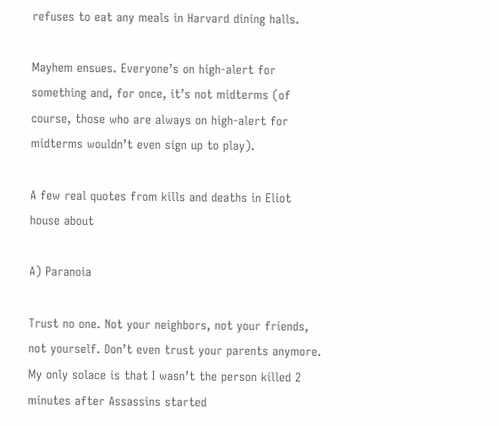refuses to eat any meals in Harvard dining halls.

Mayhem ensues. Everyone’s on high-alert for something and, for once, it’s not midterms (of course, those who are always on high-alert for midterms wouldn’t even sign up to play).

A few real quotes from kills and deaths in Eliot house about

A) Paranoia

Trust no one. Not your neighbors, not your friends, not yourself. Don’t even trust your parents anymore. My only solace is that I wasn’t the person killed 2 minutes after Assassins started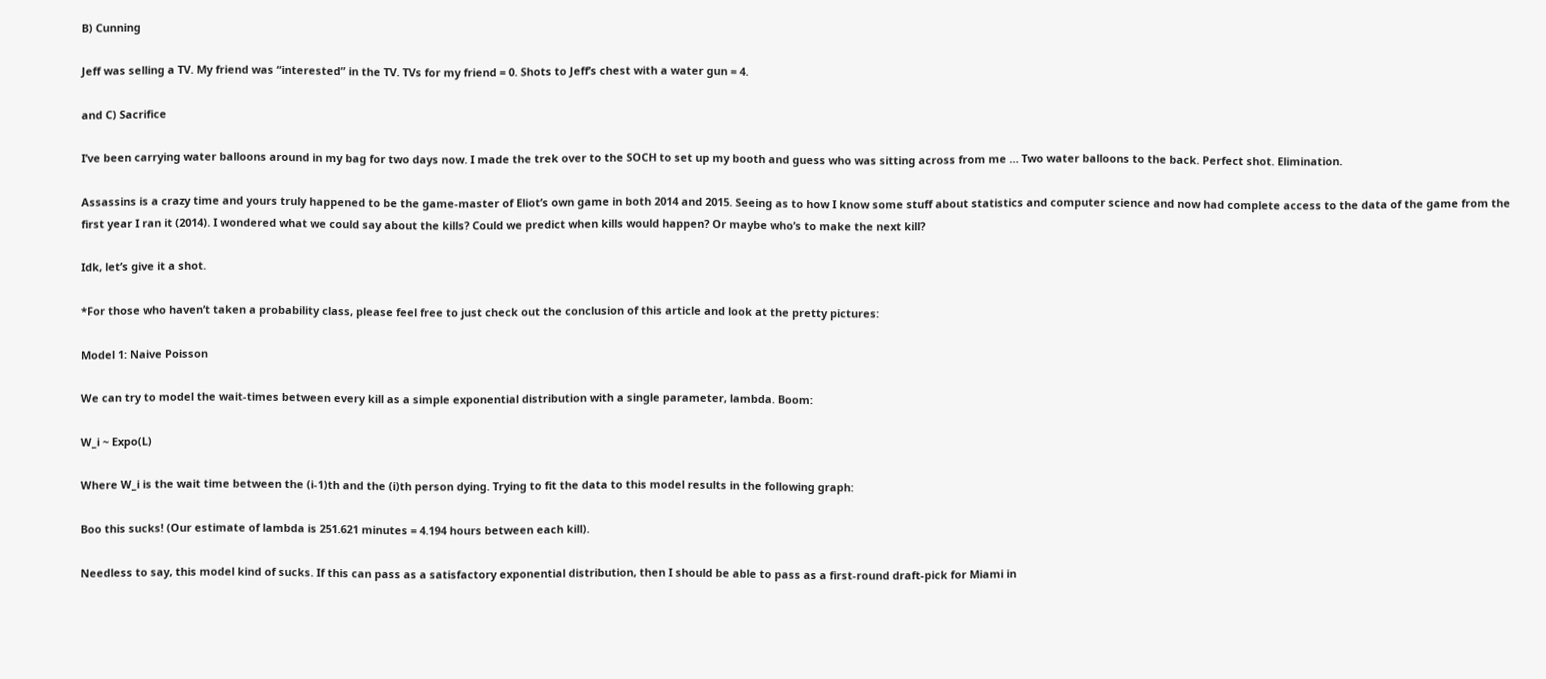B) Cunning

Jeff was selling a TV. My friend was “interested” in the TV. TVs for my friend = 0. Shots to Jeff’s chest with a water gun = 4.

and C) Sacrifice

I’ve been carrying water balloons around in my bag for two days now. I made the trek over to the SOCH to set up my booth and guess who was sitting across from me … Two water balloons to the back. Perfect shot. Elimination.

Assassins is a crazy time and yours truly happened to be the game-master of Eliot’s own game in both 2014 and 2015. Seeing as to how I know some stuff about statistics and computer science and now had complete access to the data of the game from the first year I ran it (2014). I wondered what we could say about the kills? Could we predict when kills would happen? Or maybe who’s to make the next kill?

Idk, let’s give it a shot.

*For those who haven’t taken a probability class, please feel free to just check out the conclusion of this article and look at the pretty pictures:

Model 1: Naive Poisson

We can try to model the wait-times between every kill as a simple exponential distribution with a single parameter, lambda. Boom:

W_i ~ Expo(L)

Where W_i is the wait time between the (i-1)th and the (i)th person dying. Trying to fit the data to this model results in the following graph:

Boo this sucks! (Our estimate of lambda is 251.621 minutes = 4.194 hours between each kill).

Needless to say, this model kind of sucks. If this can pass as a satisfactory exponential distribution, then I should be able to pass as a first-round draft-pick for Miami in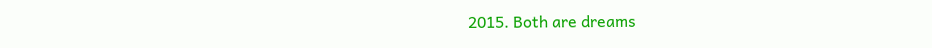2015. Both are dreams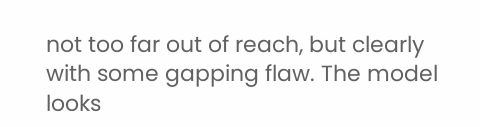not too far out of reach, but clearly with some gapping flaw. The model looks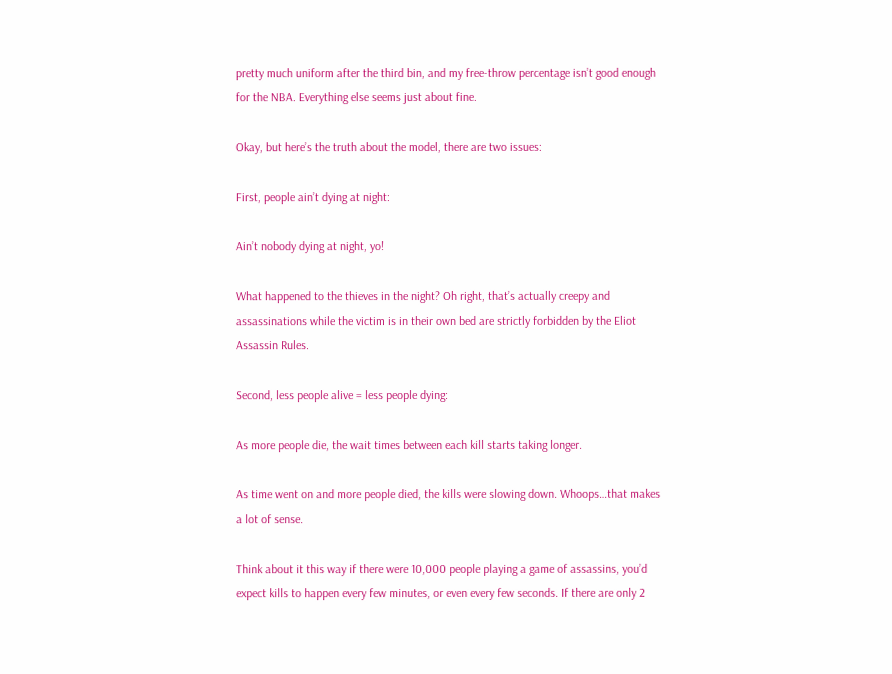pretty much uniform after the third bin, and my free-throw percentage isn’t good enough for the NBA. Everything else seems just about fine.

Okay, but here’s the truth about the model, there are two issues:

First, people ain’t dying at night:

Ain’t nobody dying at night, yo!

What happened to the thieves in the night? Oh right, that’s actually creepy and assassinations while the victim is in their own bed are strictly forbidden by the Eliot Assassin Rules.

Second, less people alive = less people dying:

As more people die, the wait times between each kill starts taking longer.

As time went on and more people died, the kills were slowing down. Whoops…that makes a lot of sense.

Think about it this way if there were 10,000 people playing a game of assassins, you’d expect kills to happen every few minutes, or even every few seconds. If there are only 2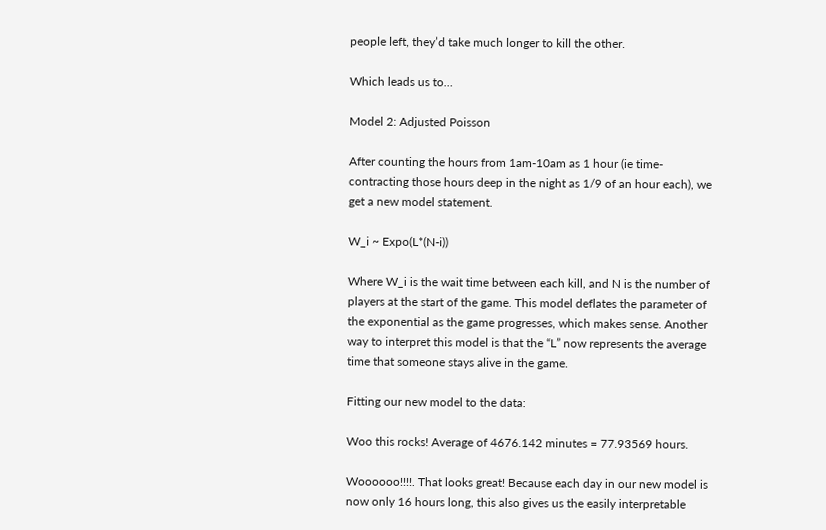people left, they’d take much longer to kill the other.

Which leads us to…

Model 2: Adjusted Poisson

After counting the hours from 1am-10am as 1 hour (ie time-contracting those hours deep in the night as 1/9 of an hour each), we get a new model statement.

W_i ~ Expo(L*(N-i))

Where W_i is the wait time between each kill, and N is the number of players at the start of the game. This model deflates the parameter of the exponential as the game progresses, which makes sense. Another way to interpret this model is that the “L” now represents the average time that someone stays alive in the game.

Fitting our new model to the data:

Woo this rocks! Average of 4676.142 minutes = 77.93569 hours.

Woooooo!!!!. That looks great! Because each day in our new model is now only 16 hours long, this also gives us the easily interpretable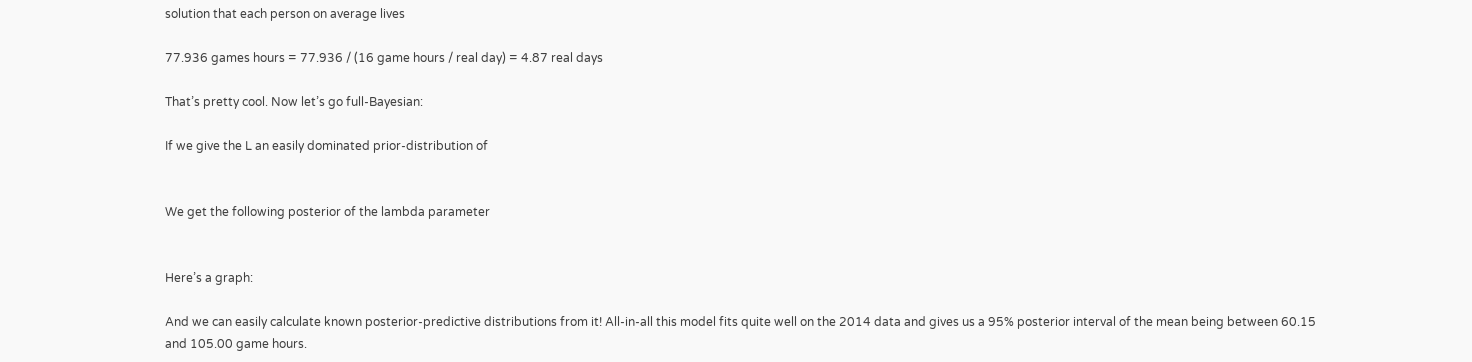solution that each person on average lives

77.936 games hours = 77.936 / (16 game hours / real day) = 4.87 real days

That’s pretty cool. Now let’s go full-Bayesian:

If we give the L an easily dominated prior-distribution of


We get the following posterior of the lambda parameter


Here’s a graph:

And we can easily calculate known posterior-predictive distributions from it! All-in-all this model fits quite well on the 2014 data and gives us a 95% posterior interval of the mean being between 60.15 and 105.00 game hours.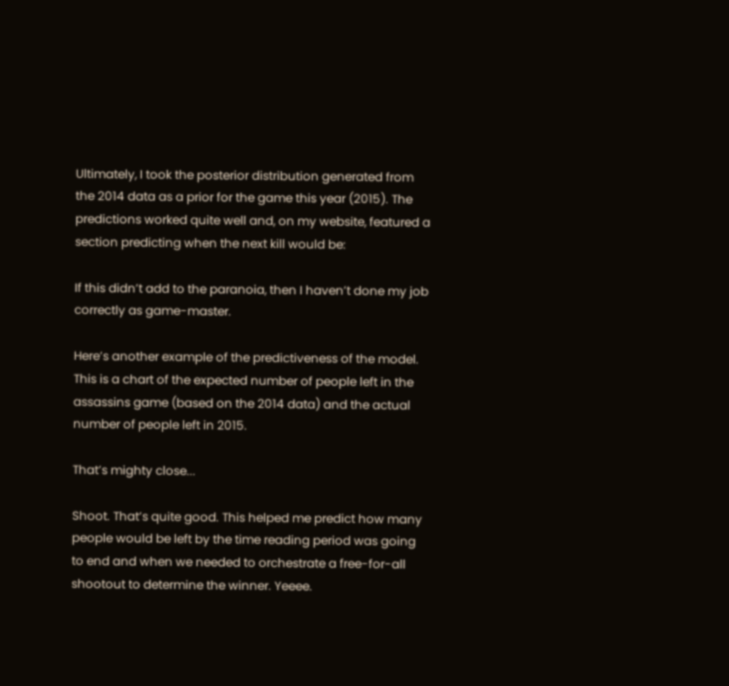Ultimately, I took the posterior distribution generated from the 2014 data as a prior for the game this year (2015). The predictions worked quite well and, on my website, featured a section predicting when the next kill would be:

If this didn’t add to the paranoia, then I haven’t done my job correctly as game-master.

Here’s another example of the predictiveness of the model. This is a chart of the expected number of people left in the assassins game (based on the 2014 data) and the actual number of people left in 2015.

That’s mighty close...

Shoot. That’s quite good. This helped me predict how many people would be left by the time reading period was going to end and when we needed to orchestrate a free-for-all shootout to determine the winner. Yeeee.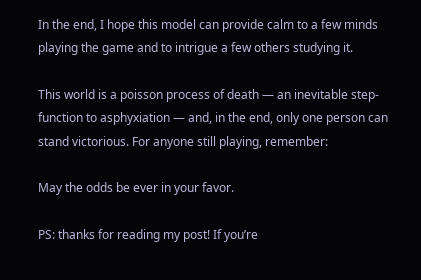In the end, I hope this model can provide calm to a few minds playing the game and to intrigue a few others studying it.

This world is a poisson process of death — an inevitable step-function to asphyxiation — and, in the end, only one person can stand victorious. For anyone still playing, remember:

May the odds be ever in your favor.

PS: thanks for reading my post! If you’re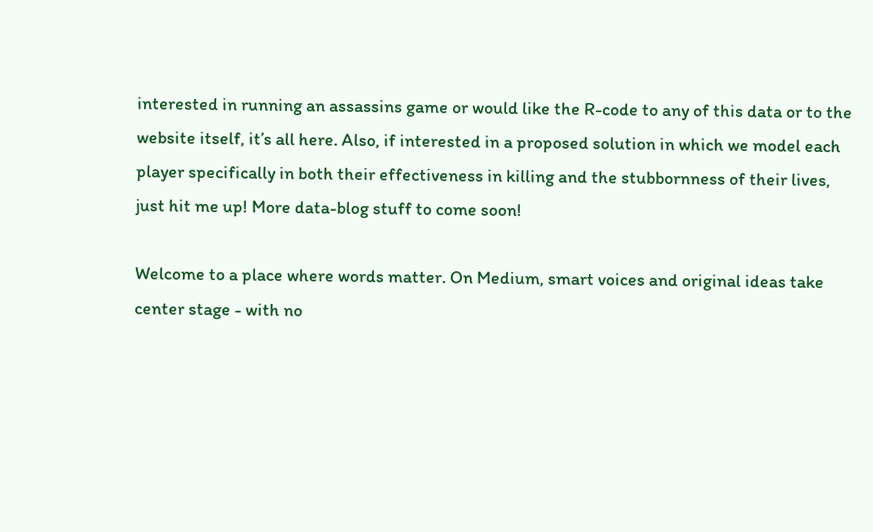interested in running an assassins game or would like the R-code to any of this data or to the website itself, it’s all here. Also, if interested in a proposed solution in which we model each player specifically in both their effectiveness in killing and the stubbornness of their lives, just hit me up! More data-blog stuff to come soon!

Welcome to a place where words matter. On Medium, smart voices and original ideas take center stage - with no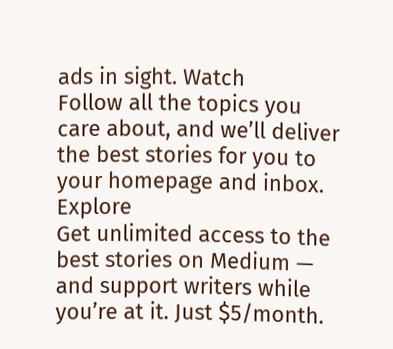ads in sight. Watch
Follow all the topics you care about, and we’ll deliver the best stories for you to your homepage and inbox. Explore
Get unlimited access to the best stories on Medium — and support writers while you’re at it. Just $5/month.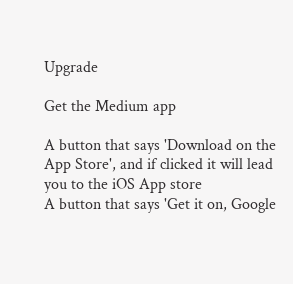Upgrade

Get the Medium app

A button that says 'Download on the App Store', and if clicked it will lead you to the iOS App store
A button that says 'Get it on, Google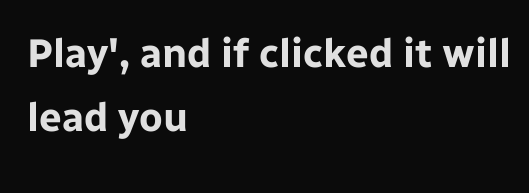Play', and if clicked it will lead you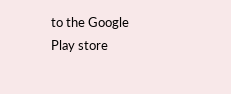to the Google Play store